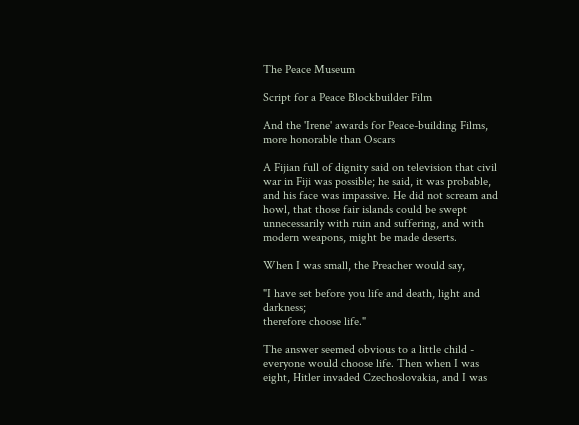The Peace Museum

Script for a Peace Blockbuilder Film

And the 'Irene' awards for Peace-building Films, more honorable than Oscars

A Fijian full of dignity said on television that civil war in Fiji was possible; he said, it was probable, and his face was impassive. He did not scream and howl, that those fair islands could be swept unnecessarily with ruin and suffering, and with modern weapons, might be made deserts.

When I was small, the Preacher would say,

"I have set before you life and death, light and darkness;
therefore choose life."

The answer seemed obvious to a little child - everyone would choose life. Then when I was eight, Hitler invaded Czechoslovakia, and I was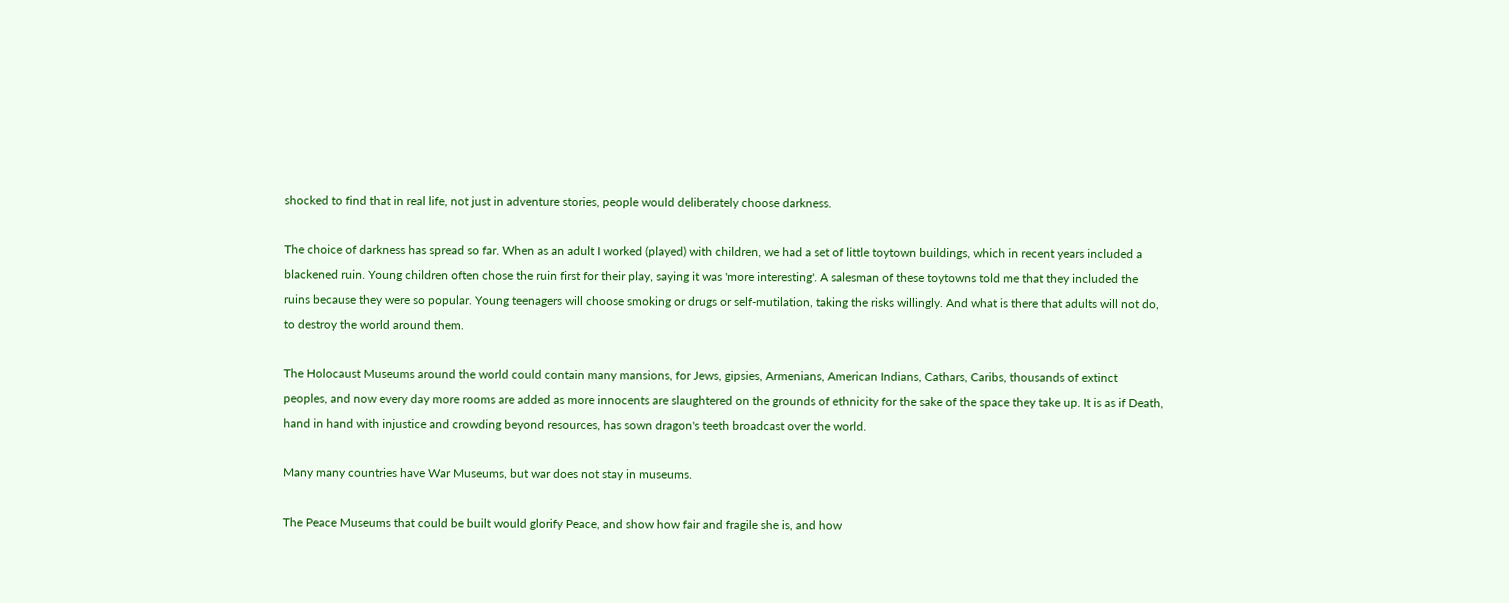shocked to find that in real life, not just in adventure stories, people would deliberately choose darkness.

The choice of darkness has spread so far. When as an adult I worked (played) with children, we had a set of little toytown buildings, which in recent years included a blackened ruin. Young children often chose the ruin first for their play, saying it was 'more interesting'. A salesman of these toytowns told me that they included the ruins because they were so popular. Young teenagers will choose smoking or drugs or self-mutilation, taking the risks willingly. And what is there that adults will not do, to destroy the world around them.

The Holocaust Museums around the world could contain many mansions, for Jews, gipsies, Armenians, American Indians, Cathars, Caribs, thousands of extinct peoples, and now every day more rooms are added as more innocents are slaughtered on the grounds of ethnicity for the sake of the space they take up. It is as if Death, hand in hand with injustice and crowding beyond resources, has sown dragon's teeth broadcast over the world.

Many many countries have War Museums, but war does not stay in museums.

The Peace Museums that could be built would glorify Peace, and show how fair and fragile she is, and how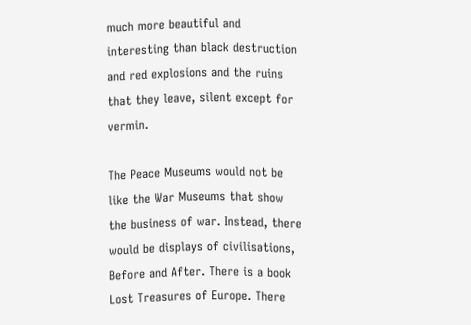much more beautiful and interesting than black destruction and red explosions and the ruins that they leave, silent except for vermin.

The Peace Museums would not be like the War Museums that show the business of war. Instead, there would be displays of civilisations, Before and After. There is a book Lost Treasures of Europe. There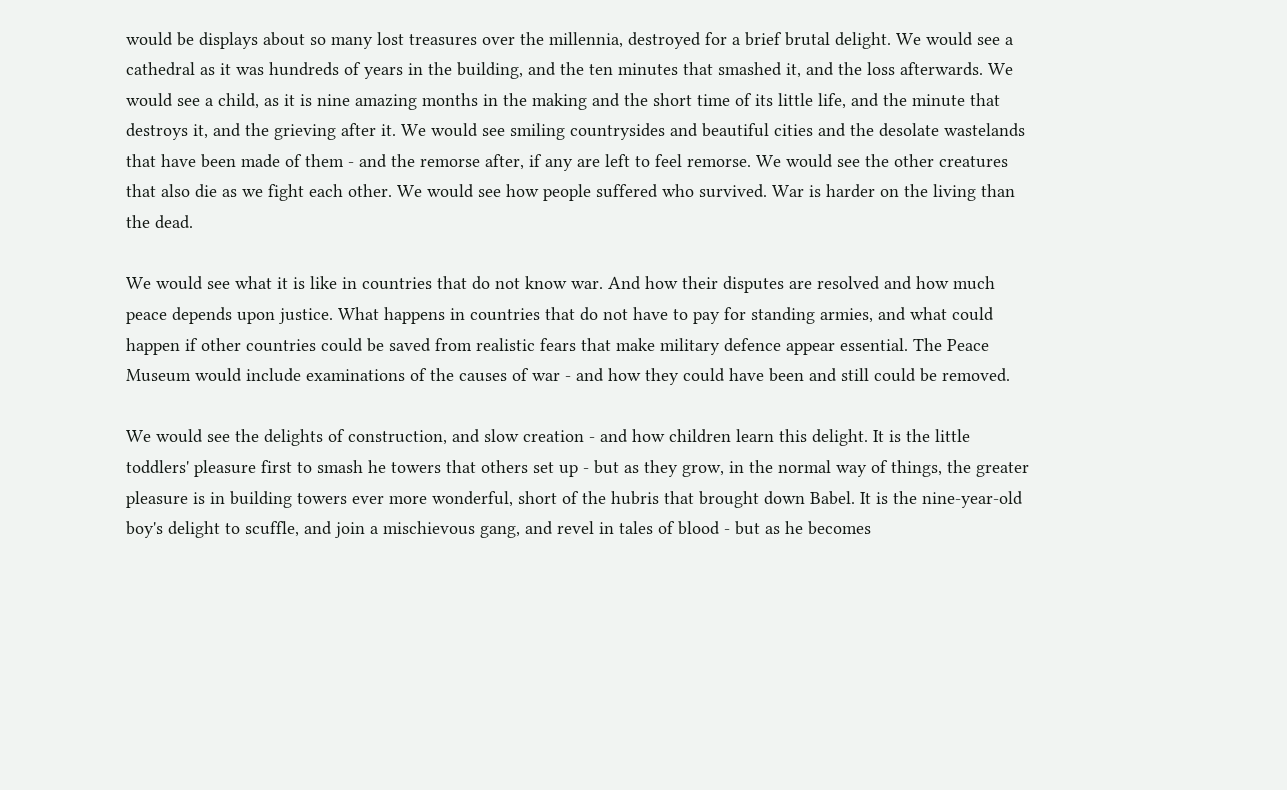would be displays about so many lost treasures over the millennia, destroyed for a brief brutal delight. We would see a cathedral as it was hundreds of years in the building, and the ten minutes that smashed it, and the loss afterwards. We would see a child, as it is nine amazing months in the making and the short time of its little life, and the minute that destroys it, and the grieving after it. We would see smiling countrysides and beautiful cities and the desolate wastelands that have been made of them - and the remorse after, if any are left to feel remorse. We would see the other creatures that also die as we fight each other. We would see how people suffered who survived. War is harder on the living than the dead.

We would see what it is like in countries that do not know war. And how their disputes are resolved and how much peace depends upon justice. What happens in countries that do not have to pay for standing armies, and what could happen if other countries could be saved from realistic fears that make military defence appear essential. The Peace Museum would include examinations of the causes of war - and how they could have been and still could be removed.

We would see the delights of construction, and slow creation - and how children learn this delight. It is the little toddlers' pleasure first to smash he towers that others set up - but as they grow, in the normal way of things, the greater pleasure is in building towers ever more wonderful, short of the hubris that brought down Babel. It is the nine-year-old boy's delight to scuffle, and join a mischievous gang, and revel in tales of blood - but as he becomes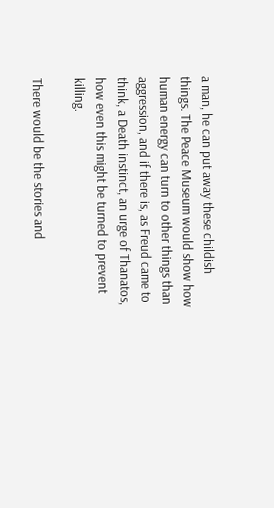a man, he can put away these childish things. The Peace Museum would show how human energy can turn to other things than aggression, and if there is, as Freud came to think, a Death instinct, an urge of Thanatos, how even this might be turned to prevent killing.

There would be the stories and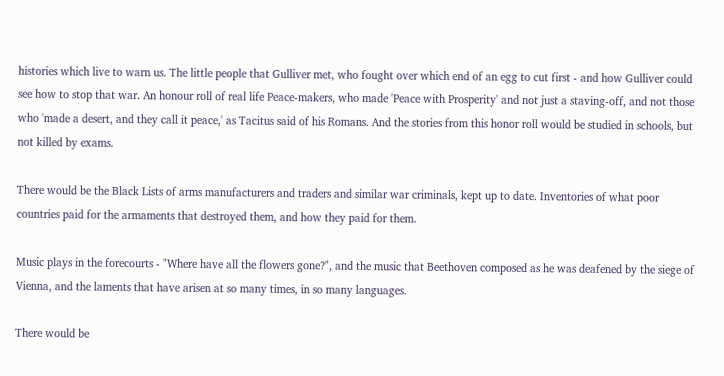histories which live to warn us. The little people that Gulliver met, who fought over which end of an egg to cut first - and how Gulliver could see how to stop that war. An honour roll of real life Peace-makers, who made 'Peace with Prosperity' and not just a staving-off, and not those who 'made a desert, and they call it peace,' as Tacitus said of his Romans. And the stories from this honor roll would be studied in schools, but not killed by exams.

There would be the Black Lists of arms manufacturers and traders and similar war criminals, kept up to date. Inventories of what poor countries paid for the armaments that destroyed them, and how they paid for them.

Music plays in the forecourts - "Where have all the flowers gone?", and the music that Beethoven composed as he was deafened by the siege of Vienna, and the laments that have arisen at so many times, in so many languages.

There would be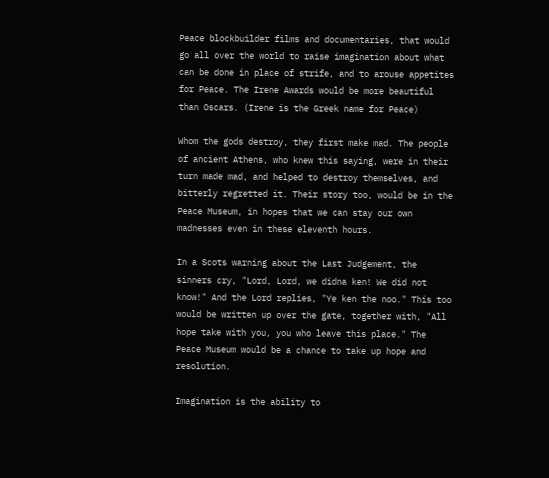Peace blockbuilder films and documentaries, that would go all over the world to raise imagination about what can be done in place of strife, and to arouse appetites for Peace. The Irene Awards would be more beautiful than Oscars. (Irene is the Greek name for Peace)

Whom the gods destroy, they first make mad. The people of ancient Athens, who knew this saying, were in their turn made mad, and helped to destroy themselves, and bitterly regretted it. Their story too, would be in the Peace Museum, in hopes that we can stay our own madnesses even in these eleventh hours.

In a Scots warning about the Last Judgement, the sinners cry, "Lord, Lord, we didna ken! We did not know!" And the Lord replies, "Ye ken the noo." This too would be written up over the gate, together with, "All hope take with you, you who leave this place." The Peace Museum would be a chance to take up hope and resolution.

Imagination is the ability to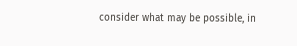consider what may be possible, in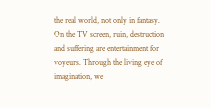the real world, not only in fantasy. On the TV screen, ruin, destruction and suffering are entertainment for voyeurs. Through the living eye of imagination, we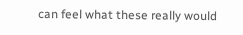can feel what these really would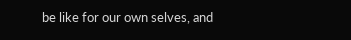be like for our own selves, and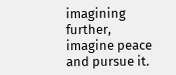imagining further, imagine peace and pursue it.